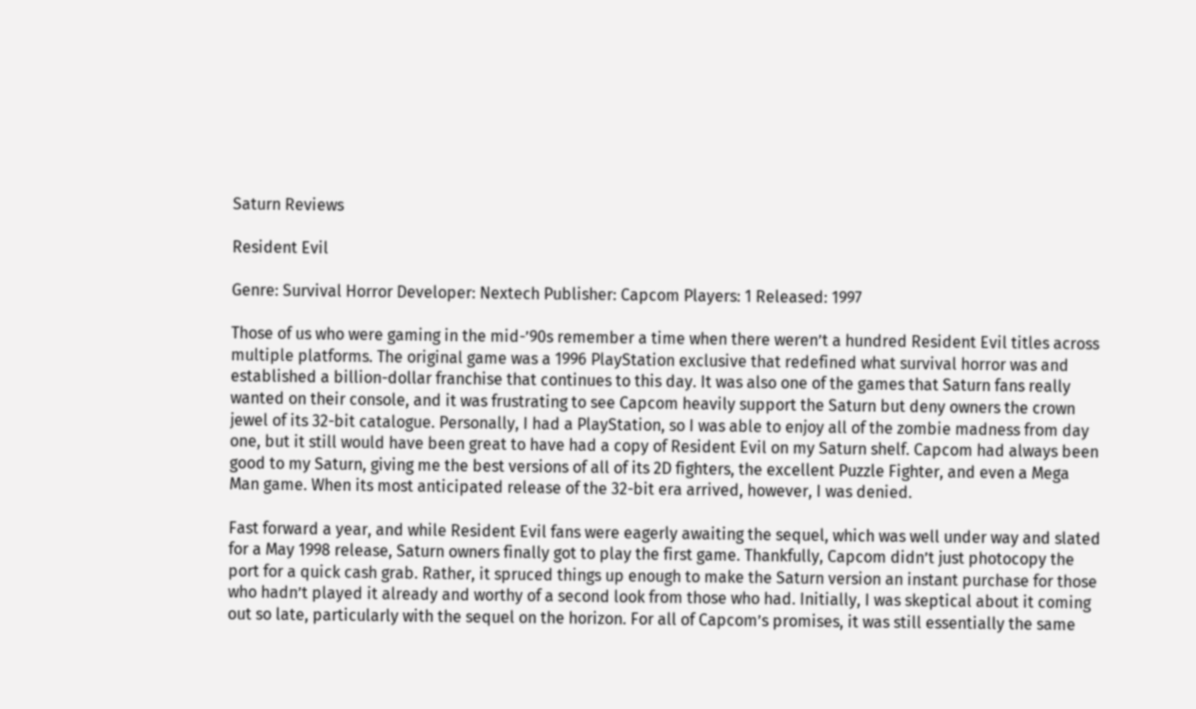Saturn Reviews

Resident Evil

Genre: Survival Horror Developer: Nextech Publisher: Capcom Players: 1 Released: 1997

Those of us who were gaming in the mid-’90s remember a time when there weren’t a hundred Resident Evil titles across multiple platforms. The original game was a 1996 PlayStation exclusive that redefined what survival horror was and established a billion-dollar franchise that continues to this day. It was also one of the games that Saturn fans really wanted on their console, and it was frustrating to see Capcom heavily support the Saturn but deny owners the crown jewel of its 32-bit catalogue. Personally, I had a PlayStation, so I was able to enjoy all of the zombie madness from day one, but it still would have been great to have had a copy of Resident Evil on my Saturn shelf. Capcom had always been good to my Saturn, giving me the best versions of all of its 2D fighters, the excellent Puzzle Fighter, and even a Mega Man game. When its most anticipated release of the 32-bit era arrived, however, I was denied.

Fast forward a year, and while Resident Evil fans were eagerly awaiting the sequel, which was well under way and slated for a May 1998 release, Saturn owners finally got to play the first game. Thankfully, Capcom didn’t just photocopy the port for a quick cash grab. Rather, it spruced things up enough to make the Saturn version an instant purchase for those who hadn’t played it already and worthy of a second look from those who had. Initially, I was skeptical about it coming out so late, particularly with the sequel on the horizon. For all of Capcom’s promises, it was still essentially the same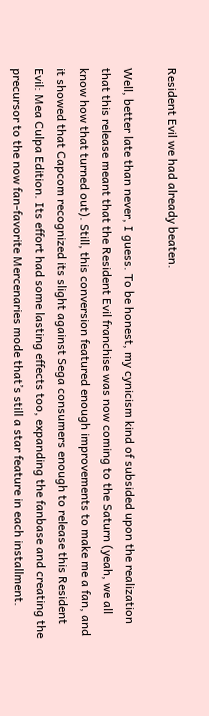Resident Evil we had already beaten.

Well, better late than never, I guess. To be honest, my cynicism kind of subsided upon the realization that this release meant that the Resident Evil franchise was now coming to the Saturn (yeah, we all know how that turned out). Still, this conversion featured enough improvements to make me a fan, and it showed that Capcom recognized its slight against Sega consumers enough to release this Resident Evil: Mea Culpa Edition. Its effort had some lasting effects too, expanding the fanbase and creating the precursor to the now fan-favorite Mercenaries mode that’s still a star feature in each installment.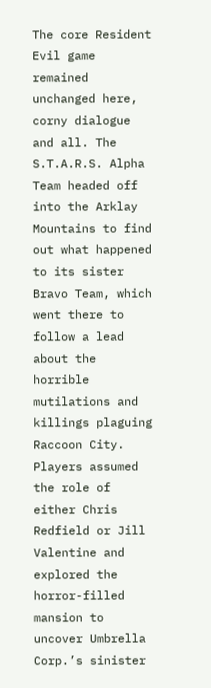The core Resident Evil game remained unchanged here, corny dialogue and all. The S.T.A.R.S. Alpha Team headed off into the Arklay Mountains to find out what happened to its sister Bravo Team, which went there to follow a lead about the horrible mutilations and killings plaguing Raccoon City. Players assumed the role of either Chris Redfield or Jill Valentine and explored the horror-filled mansion to uncover Umbrella Corp.’s sinister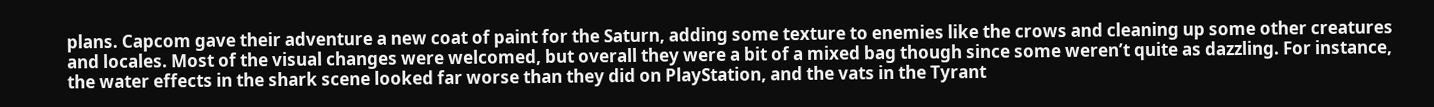plans. Capcom gave their adventure a new coat of paint for the Saturn, adding some texture to enemies like the crows and cleaning up some other creatures and locales. Most of the visual changes were welcomed, but overall they were a bit of a mixed bag though since some weren’t quite as dazzling. For instance, the water effects in the shark scene looked far worse than they did on PlayStation, and the vats in the Tyrant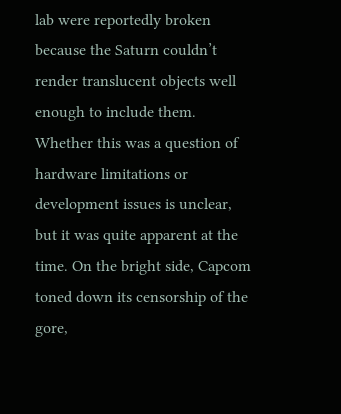lab were reportedly broken because the Saturn couldn’t render translucent objects well enough to include them. Whether this was a question of hardware limitations or development issues is unclear, but it was quite apparent at the time. On the bright side, Capcom toned down its censorship of the gore,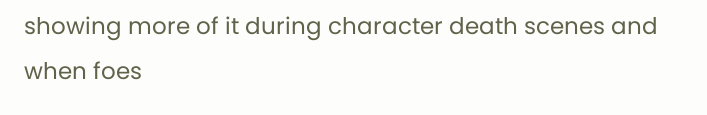showing more of it during character death scenes and when foes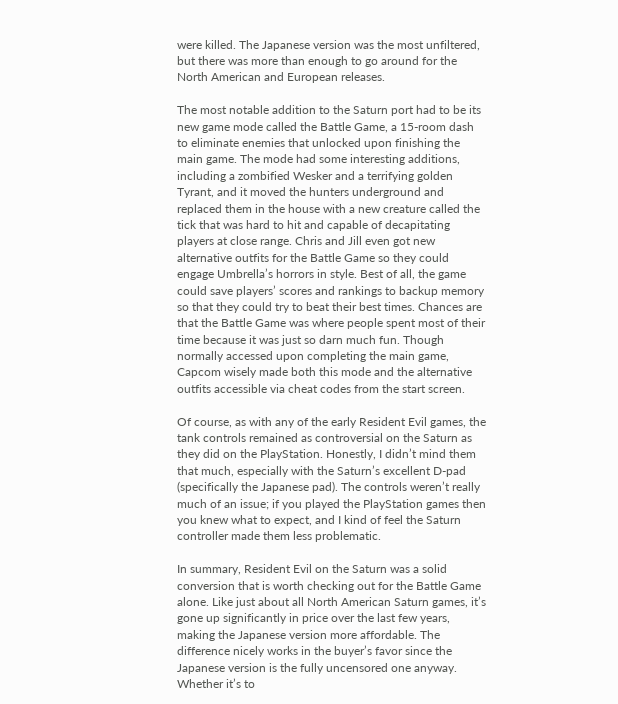were killed. The Japanese version was the most unfiltered, but there was more than enough to go around for the North American and European releases.

The most notable addition to the Saturn port had to be its new game mode called the Battle Game, a 15-room dash to eliminate enemies that unlocked upon finishing the main game. The mode had some interesting additions, including a zombified Wesker and a terrifying golden Tyrant, and it moved the hunters underground and replaced them in the house with a new creature called the tick that was hard to hit and capable of decapitating players at close range. Chris and Jill even got new alternative outfits for the Battle Game so they could engage Umbrella’s horrors in style. Best of all, the game could save players’ scores and rankings to backup memory so that they could try to beat their best times. Chances are that the Battle Game was where people spent most of their time because it was just so darn much fun. Though normally accessed upon completing the main game, Capcom wisely made both this mode and the alternative outfits accessible via cheat codes from the start screen.

Of course, as with any of the early Resident Evil games, the tank controls remained as controversial on the Saturn as they did on the PlayStation. Honestly, I didn’t mind them that much, especially with the Saturn’s excellent D-pad (specifically the Japanese pad). The controls weren’t really much of an issue; if you played the PlayStation games then you knew what to expect, and I kind of feel the Saturn controller made them less problematic.

In summary, Resident Evil on the Saturn was a solid conversion that is worth checking out for the Battle Game alone. Like just about all North American Saturn games, it’s gone up significantly in price over the last few years, making the Japanese version more affordable. The difference nicely works in the buyer’s favor since the Japanese version is the fully uncensored one anyway. Whether it’s to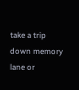take a trip down memory lane or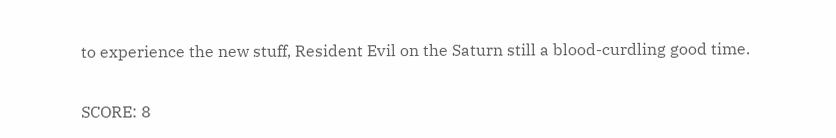to experience the new stuff, Resident Evil on the Saturn still a blood-curdling good time.

SCORE: 8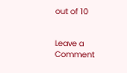out of 10


Leave a Comment